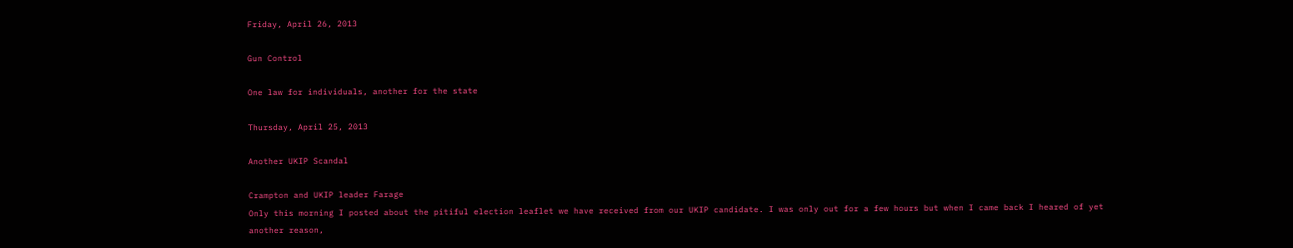Friday, April 26, 2013

Gun Control

One law for individuals, another for the state

Thursday, April 25, 2013

Another UKIP Scandal

Crampton and UKIP leader Farage
Only this morning I posted about the pitiful election leaflet we have received from our UKIP candidate. I was only out for a few hours but when I came back I heared of yet another reason,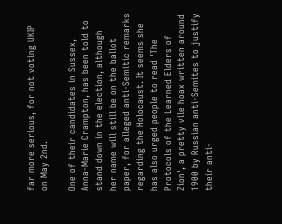far more serious, for not voting UKIP on May 2nd.

One of their candidates in Sussex, Anna-Marie Crampton, has been told to stand down in the election, although her name will still be on the ballot paper, for alleged anti-Semitic remarks regarding the Holocaust. It seems she has also urged people to read 'The Protocols of the Learned Elders of Zion', a pretty vile hoax written around 1900 by Russian anti-Semites to justify their anti-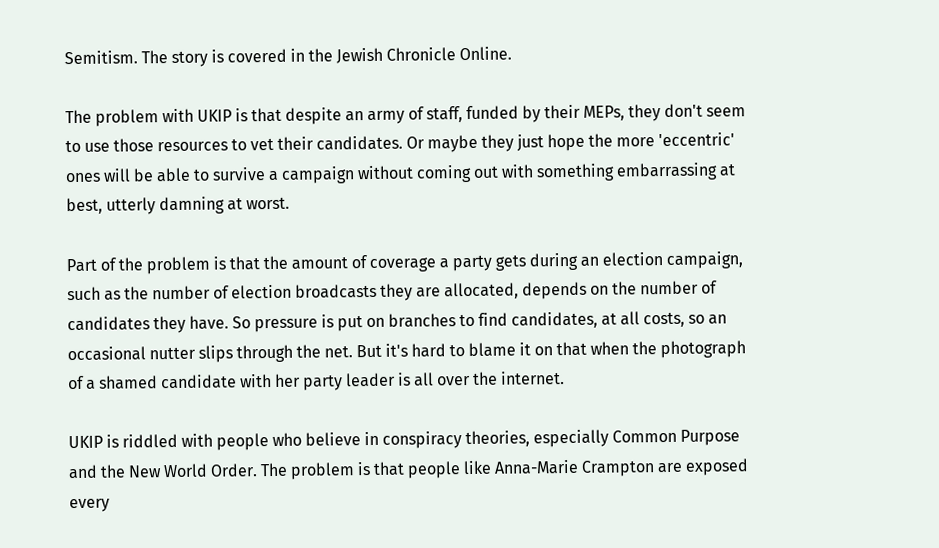Semitism. The story is covered in the Jewish Chronicle Online.

The problem with UKIP is that despite an army of staff, funded by their MEPs, they don't seem to use those resources to vet their candidates. Or maybe they just hope the more 'eccentric' ones will be able to survive a campaign without coming out with something embarrassing at best, utterly damning at worst.

Part of the problem is that the amount of coverage a party gets during an election campaign, such as the number of election broadcasts they are allocated, depends on the number of candidates they have. So pressure is put on branches to find candidates, at all costs, so an occasional nutter slips through the net. But it's hard to blame it on that when the photograph of a shamed candidate with her party leader is all over the internet.

UKIP is riddled with people who believe in conspiracy theories, especially Common Purpose and the New World Order. The problem is that people like Anna-Marie Crampton are exposed every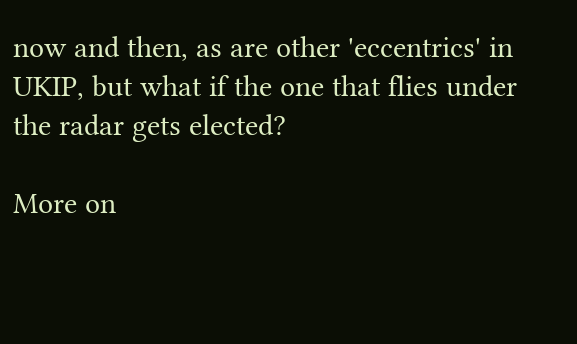now and then, as are other 'eccentrics' in UKIP, but what if the one that flies under the radar gets elected?

More on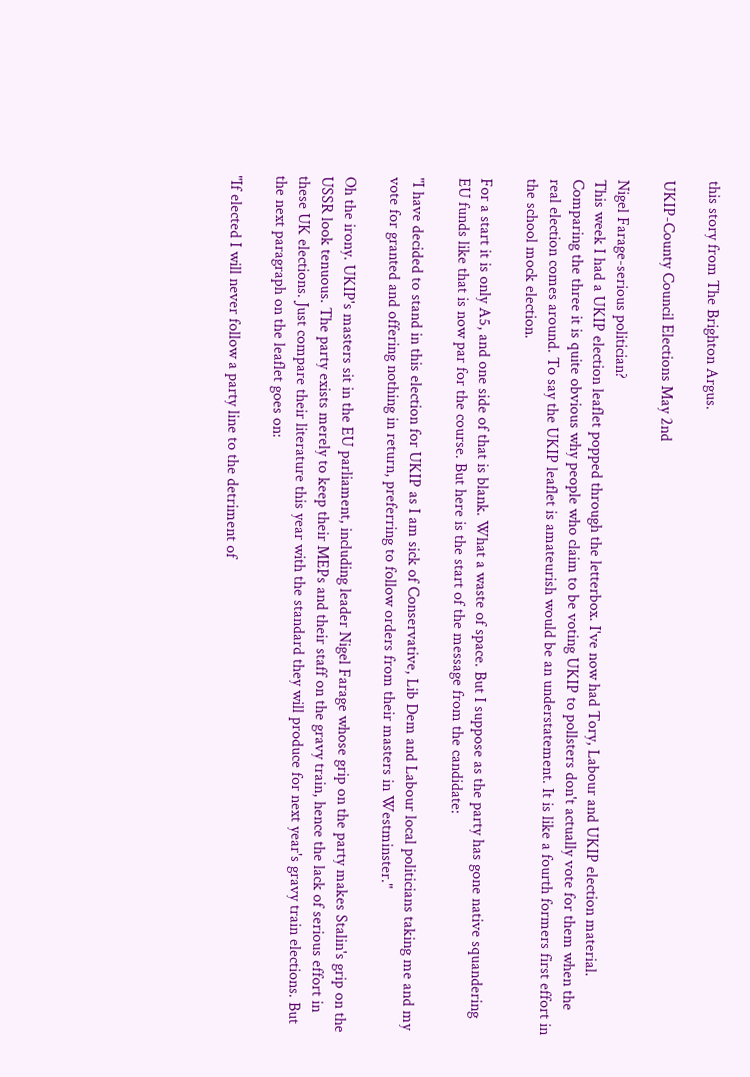this story from The Brighton Argus.

UKIP-County Council Elections May 2nd

Nigel Farage-serious politician?
This week I had a UKIP election leaflet popped through the letterbox. I've now had Tory, Labour and UKIP election material. Comparing the three it is quite obvious why people who claim to be voting UKIP to pollsters don't actually vote for them when the real election comes around. To say the UKIP leaflet is amateurish would be an understatement. It is like a fourth formers first effort in the school mock election.

For a start it is only A5, and one side of that is blank. What a waste of space. But I suppose as the party has gone native squandering EU funds like that is now par for the course. But here is the start of the message from the candidate:

"I have decided to stand in this election for UKIP as I am sick of Conservative, Lib Dem and Labour local politicians taking me and my vote for granted and offering nothing in return, preferring to follow orders from their masters in Westminster."

Oh the irony. UKIP's masters sit in the EU parliament, including leader Nigel Farage whose grip on the party makes Stalin's grip on the USSR look tenuous. The party exists merely to keep their MEPs and their staff on the gravy train, hence the lack of serious effort in these UK elections. Just compare their literature this year with the standard they will produce for next year's gravy train elections. But the next paragraph on the leaflet goes on:

"If elected I will never follow a party line to the detriment of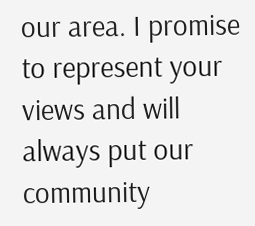our area. I promise to represent your views and will always put our community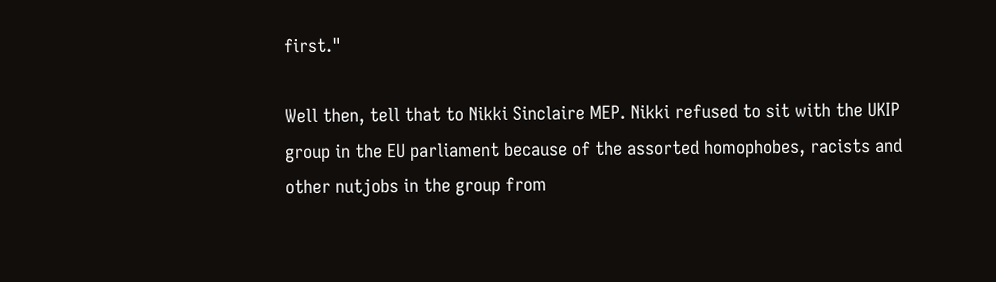first."

Well then, tell that to Nikki Sinclaire MEP. Nikki refused to sit with the UKIP group in the EU parliament because of the assorted homophobes, racists and other nutjobs in the group from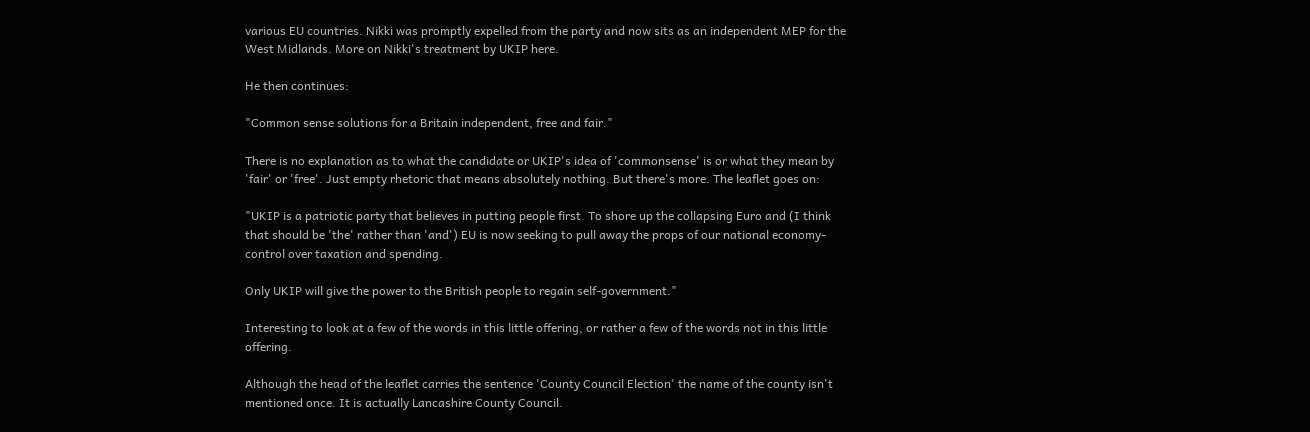various EU countries. Nikki was promptly expelled from the party and now sits as an independent MEP for the West Midlands. More on Nikki's treatment by UKIP here.

He then continues:

"Common sense solutions for a Britain independent, free and fair."

There is no explanation as to what the candidate or UKIP's idea of 'commonsense' is or what they mean by 'fair' or 'free'. Just empty rhetoric that means absolutely nothing. But there's more. The leaflet goes on:

"UKIP is a patriotic party that believes in putting people first. To shore up the collapsing Euro and (I think that should be 'the' rather than 'and') EU is now seeking to pull away the props of our national economy-control over taxation and spending.

Only UKIP will give the power to the British people to regain self-government."

Interesting to look at a few of the words in this little offering, or rather a few of the words not in this little offering.

Although the head of the leaflet carries the sentence 'County Council Election' the name of the county isn't mentioned once. It is actually Lancashire County Council.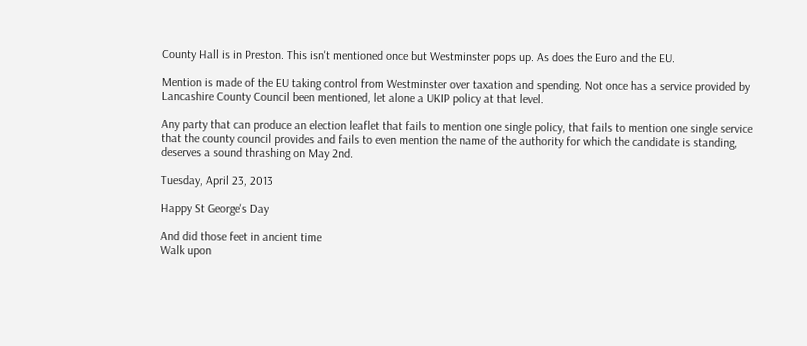County Hall is in Preston. This isn't mentioned once but Westminster pops up. As does the Euro and the EU.

Mention is made of the EU taking control from Westminster over taxation and spending. Not once has a service provided by Lancashire County Council been mentioned, let alone a UKIP policy at that level.

Any party that can produce an election leaflet that fails to mention one single policy, that fails to mention one single service that the county council provides and fails to even mention the name of the authority for which the candidate is standing, deserves a sound thrashing on May 2nd.

Tuesday, April 23, 2013

Happy St George's Day

And did those feet in ancient time
Walk upon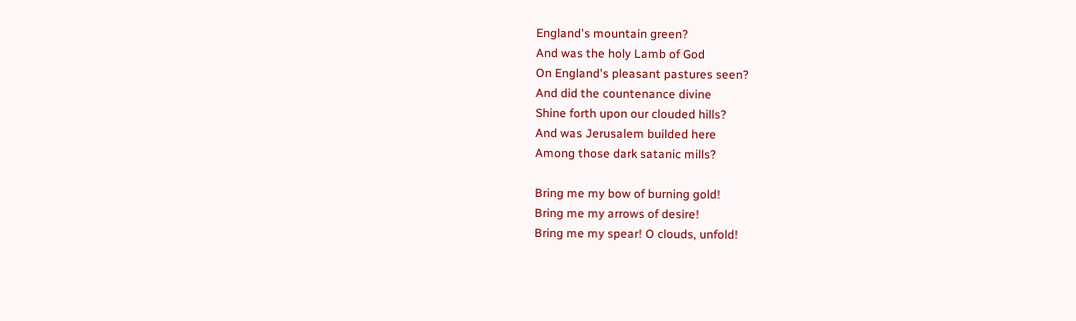England's mountain green?
And was the holy Lamb of God
On England's pleasant pastures seen?
And did the countenance divine
Shine forth upon our clouded hills?
And was Jerusalem builded here
Among those dark satanic mills?

Bring me my bow of burning gold!
Bring me my arrows of desire!
Bring me my spear! O clouds, unfold!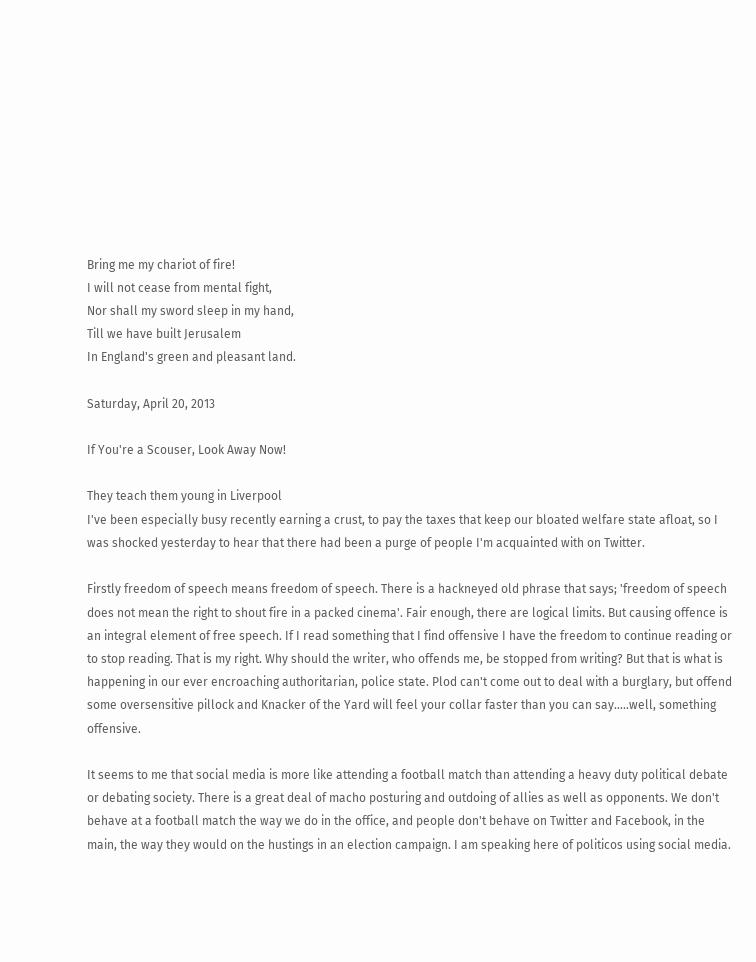Bring me my chariot of fire!
I will not cease from mental fight,
Nor shall my sword sleep in my hand,
Till we have built Jerusalem
In England's green and pleasant land.

Saturday, April 20, 2013

If You're a Scouser, Look Away Now!

They teach them young in Liverpool
I've been especially busy recently earning a crust, to pay the taxes that keep our bloated welfare state afloat, so I was shocked yesterday to hear that there had been a purge of people I'm acquainted with on Twitter.

Firstly freedom of speech means freedom of speech. There is a hackneyed old phrase that says; 'freedom of speech does not mean the right to shout fire in a packed cinema'. Fair enough, there are logical limits. But causing offence is an integral element of free speech. If I read something that I find offensive I have the freedom to continue reading or to stop reading. That is my right. Why should the writer, who offends me, be stopped from writing? But that is what is happening in our ever encroaching authoritarian, police state. Plod can't come out to deal with a burglary, but offend some oversensitive pillock and Knacker of the Yard will feel your collar faster than you can say.....well, something offensive.

It seems to me that social media is more like attending a football match than attending a heavy duty political debate or debating society. There is a great deal of macho posturing and outdoing of allies as well as opponents. We don't behave at a football match the way we do in the office, and people don't behave on Twitter and Facebook, in the main, the way they would on the hustings in an election campaign. I am speaking here of politicos using social media.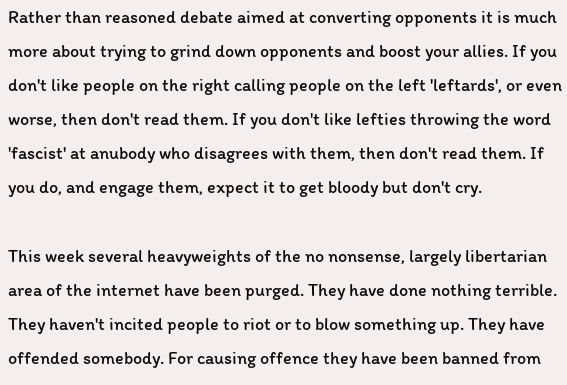Rather than reasoned debate aimed at converting opponents it is much more about trying to grind down opponents and boost your allies. If you don't like people on the right calling people on the left 'leftards', or even worse, then don't read them. If you don't like lefties throwing the word 'fascist' at anubody who disagrees with them, then don't read them. If you do, and engage them, expect it to get bloody but don't cry.

This week several heavyweights of the no nonsense, largely libertarian area of the internet have been purged. They have done nothing terrible. They haven't incited people to riot or to blow something up. They have offended somebody. For causing offence they have been banned from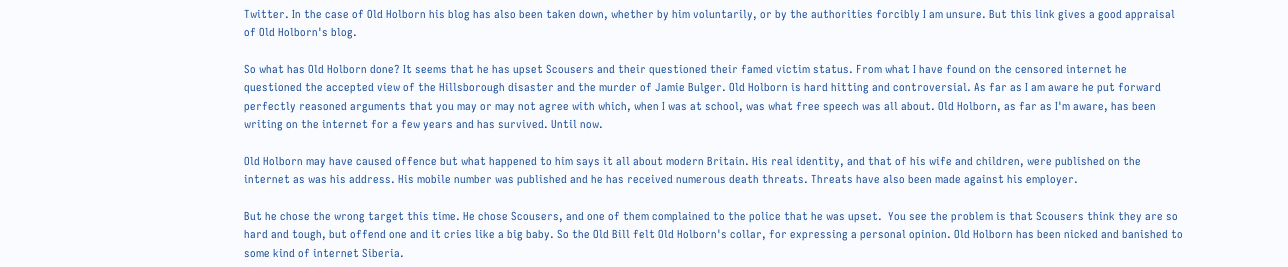Twitter. In the case of Old Holborn his blog has also been taken down, whether by him voluntarily, or by the authorities forcibly I am unsure. But this link gives a good appraisal of Old Holborn's blog.

So what has Old Holborn done? It seems that he has upset Scousers and their questioned their famed victim status. From what I have found on the censored internet he questioned the accepted view of the Hillsborough disaster and the murder of Jamie Bulger. Old Holborn is hard hitting and controversial. As far as I am aware he put forward perfectly reasoned arguments that you may or may not agree with which, when I was at school, was what free speech was all about. Old Holborn, as far as I'm aware, has been writing on the internet for a few years and has survived. Until now.

Old Holborn may have caused offence but what happened to him says it all about modern Britain. His real identity, and that of his wife and children, were published on the internet as was his address. His mobile number was published and he has received numerous death threats. Threats have also been made against his employer.

But he chose the wrong target this time. He chose Scousers, and one of them complained to the police that he was upset.  You see the problem is that Scousers think they are so hard and tough, but offend one and it cries like a big baby. So the Old Bill felt Old Holborn's collar, for expressing a personal opinion. Old Holborn has been nicked and banished to some kind of internet Siberia.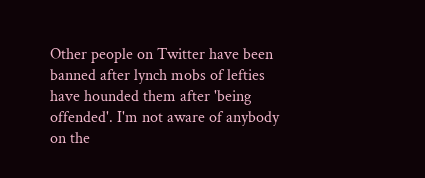Other people on Twitter have been banned after lynch mobs of lefties have hounded them after 'being offended'. I'm not aware of anybody on the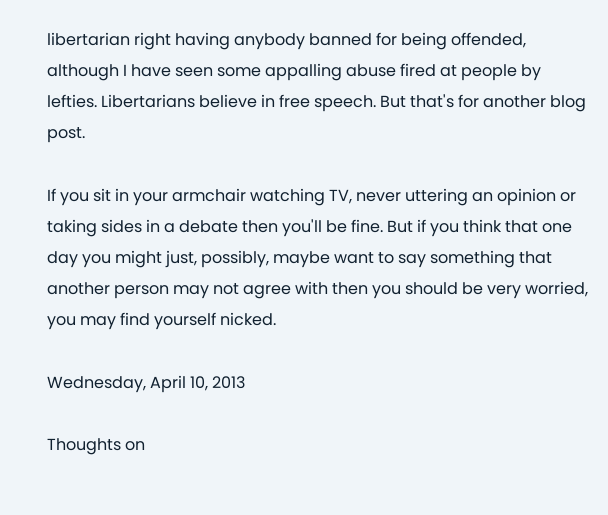libertarian right having anybody banned for being offended, although I have seen some appalling abuse fired at people by lefties. Libertarians believe in free speech. But that's for another blog post.

If you sit in your armchair watching TV, never uttering an opinion or taking sides in a debate then you'll be fine. But if you think that one day you might just, possibly, maybe want to say something that another person may not agree with then you should be very worried, you may find yourself nicked.

Wednesday, April 10, 2013

Thoughts on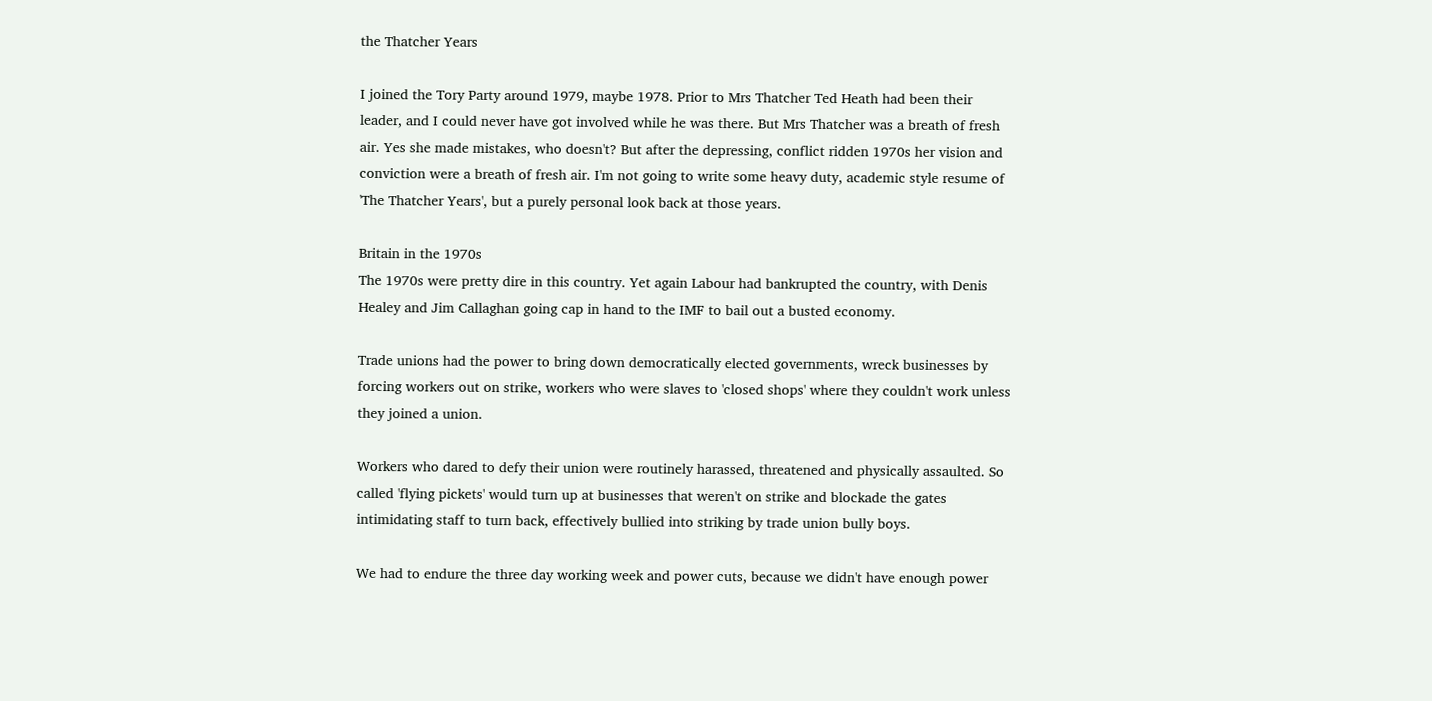the Thatcher Years

I joined the Tory Party around 1979, maybe 1978. Prior to Mrs Thatcher Ted Heath had been their leader, and I could never have got involved while he was there. But Mrs Thatcher was a breath of fresh air. Yes she made mistakes, who doesn't? But after the depressing, conflict ridden 1970s her vision and conviction were a breath of fresh air. I'm not going to write some heavy duty, academic style resume of 'The Thatcher Years', but a purely personal look back at those years.

Britain in the 1970s
The 1970s were pretty dire in this country. Yet again Labour had bankrupted the country, with Denis Healey and Jim Callaghan going cap in hand to the IMF to bail out a busted economy.

Trade unions had the power to bring down democratically elected governments, wreck businesses by forcing workers out on strike, workers who were slaves to 'closed shops' where they couldn't work unless they joined a union.

Workers who dared to defy their union were routinely harassed, threatened and physically assaulted. So called 'flying pickets' would turn up at businesses that weren't on strike and blockade the gates intimidating staff to turn back, effectively bullied into striking by trade union bully boys.

We had to endure the three day working week and power cuts, because we didn't have enough power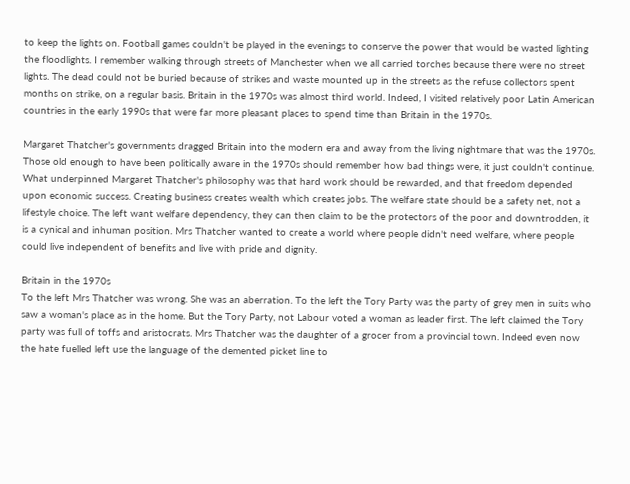to keep the lights on. Football games couldn't be played in the evenings to conserve the power that would be wasted lighting the floodlights. I remember walking through streets of Manchester when we all carried torches because there were no street lights. The dead could not be buried because of strikes and waste mounted up in the streets as the refuse collectors spent months on strike, on a regular basis. Britain in the 1970s was almost third world. Indeed, I visited relatively poor Latin American countries in the early 1990s that were far more pleasant places to spend time than Britain in the 1970s.

Margaret Thatcher's governments dragged Britain into the modern era and away from the living nightmare that was the 1970s. Those old enough to have been politically aware in the 1970s should remember how bad things were, it just couldn't continue. What underpinned Margaret Thatcher's philosophy was that hard work should be rewarded, and that freedom depended upon economic success. Creating business creates wealth which creates jobs. The welfare state should be a safety net, not a lifestyle choice. The left want welfare dependency, they can then claim to be the protectors of the poor and downtrodden, it is a cynical and inhuman position. Mrs Thatcher wanted to create a world where people didn't need welfare, where people could live independent of benefits and live with pride and dignity.

Britain in the 1970s
To the left Mrs Thatcher was wrong. She was an aberration. To the left the Tory Party was the party of grey men in suits who saw a woman's place as in the home. But the Tory Party, not Labour voted a woman as leader first. The left claimed the Tory party was full of toffs and aristocrats. Mrs Thatcher was the daughter of a grocer from a provincial town. Indeed even now the hate fuelled left use the language of the demented picket line to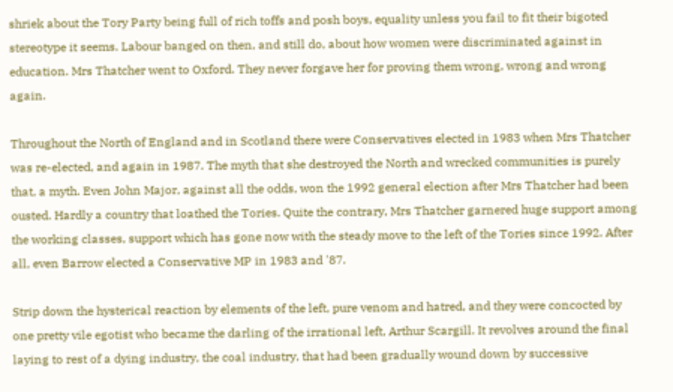shriek about the Tory Party being full of rich toffs and posh boys, equality unless you fail to fit their bigoted stereotype it seems. Labour banged on then, and still do, about how women were discriminated against in education. Mrs Thatcher went to Oxford. They never forgave her for proving them wrong, wrong and wrong again.

Throughout the North of England and in Scotland there were Conservatives elected in 1983 when Mrs Thatcher was re-elected, and again in 1987. The myth that she destroyed the North and wrecked communities is purely that, a myth. Even John Major, against all the odds, won the 1992 general election after Mrs Thatcher had been ousted. Hardly a country that loathed the Tories. Quite the contrary, Mrs Thatcher garnered huge support among the working classes, support which has gone now with the steady move to the left of the Tories since 1992. After all, even Barrow elected a Conservative MP in 1983 and '87.

Strip down the hysterical reaction by elements of the left, pure venom and hatred, and they were concocted by one pretty vile egotist who became the darling of the irrational left, Arthur Scargill. It revolves around the final laying to rest of a dying industry, the coal industry, that had been gradually wound down by successive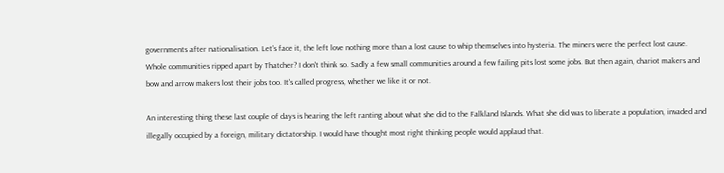governments after nationalisation. Let's face it, the left love nothing more than a lost cause to whip themselves into hysteria. The miners were the perfect lost cause. Whole communities ripped apart by Thatcher? I don't think so. Sadly a few small communities around a few failing pits lost some jobs. But then again, chariot makers and bow and arrow makers lost their jobs too. It's called progress, whether we like it or not.

An interesting thing these last couple of days is hearing the left ranting about what she did to the Falkland Islands. What she did was to liberate a population, invaded and illegally occupied by a foreign, military dictatorship. I would have thought most right thinking people would applaud that.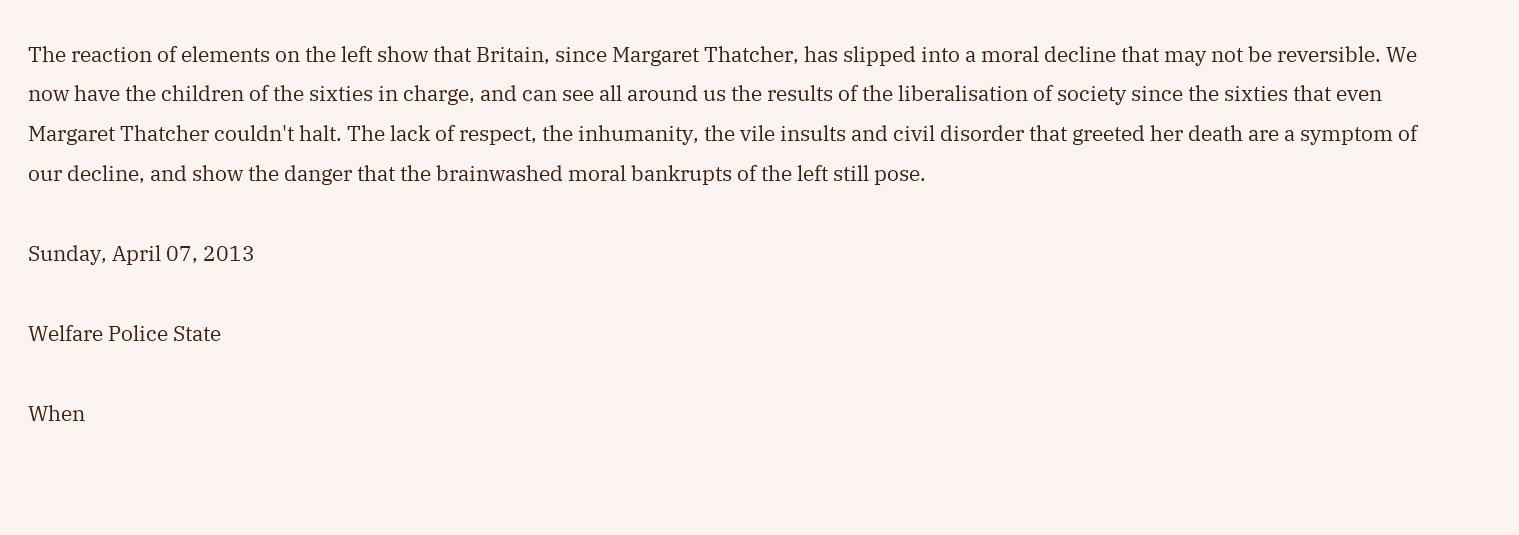The reaction of elements on the left show that Britain, since Margaret Thatcher, has slipped into a moral decline that may not be reversible. We now have the children of the sixties in charge, and can see all around us the results of the liberalisation of society since the sixties that even Margaret Thatcher couldn't halt. The lack of respect, the inhumanity, the vile insults and civil disorder that greeted her death are a symptom of our decline, and show the danger that the brainwashed moral bankrupts of the left still pose.

Sunday, April 07, 2013

Welfare Police State

When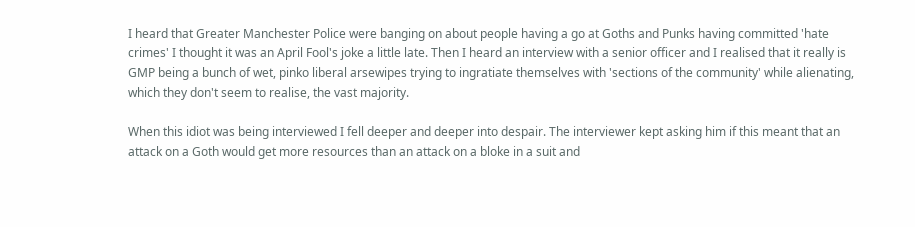I heard that Greater Manchester Police were banging on about people having a go at Goths and Punks having committed 'hate crimes' I thought it was an April Fool's joke a little late. Then I heard an interview with a senior officer and I realised that it really is GMP being a bunch of wet, pinko liberal arsewipes trying to ingratiate themselves with 'sections of the community' while alienating, which they don't seem to realise, the vast majority.

When this idiot was being interviewed I fell deeper and deeper into despair. The interviewer kept asking him if this meant that an attack on a Goth would get more resources than an attack on a bloke in a suit and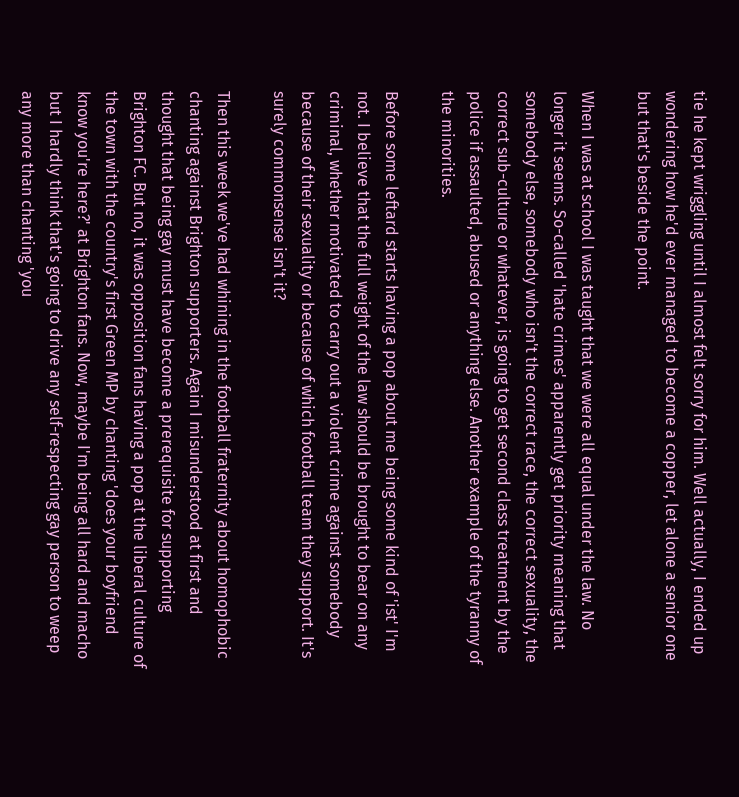tie he kept wriggling until I almost felt sorry for him. Well actually, I ended up wondering how he'd ever managed to become a copper, let alone a senior one but that's beside the point.

When I was at school I was taught that we were all equal under the law. No longer it seems. So-called 'hate crimes' apparently get priority meaning that somebody else, somebody who isn't the correct race, the correct sexuality, the correct sub-culture or whatever, is going to get second class treatment by the police if assaulted, abused or anything else. Another example of the tyranny of the minorities.

Before some leftard starts having a pop about me being some kind of 'ist' I'm not. I believe that the full weight of the law should be brought to bear on any criminal, whether motivated to carry out a violent crime against somebody because of their sexuality or because of which football team they support. It's surely commonsense isn't it?

Then this week we've had whining in the football fraternity about homophobic chanting against Brighton supporters. Again I misunderstood at first and thought that being gay must have become a prerequisite for supporting Brighton FC. But no, it was opposition fans having a pop at the liberal culture of the town with the country's first Green MP by chanting 'does your boyfriend know you're here?' at Brighton fans. Now, maybe I'm being all hard and macho but I hardly think that's going to drive any self-respecting gay person to weep any more than chanting 'you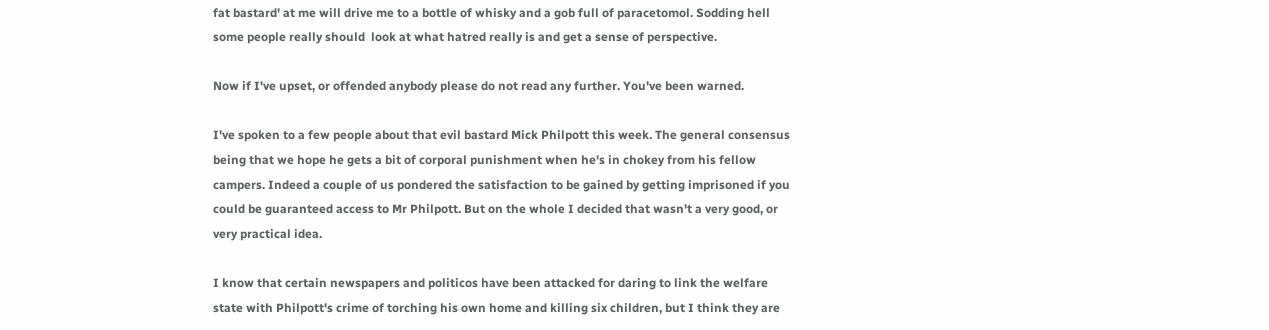fat bastard' at me will drive me to a bottle of whisky and a gob full of paracetomol. Sodding hell some people really should  look at what hatred really is and get a sense of perspective.

Now if I've upset, or offended anybody please do not read any further. You've been warned.

I've spoken to a few people about that evil bastard Mick Philpott this week. The general consensus being that we hope he gets a bit of corporal punishment when he's in chokey from his fellow campers. Indeed a couple of us pondered the satisfaction to be gained by getting imprisoned if you could be guaranteed access to Mr Philpott. But on the whole I decided that wasn't a very good, or very practical idea.

I know that certain newspapers and politicos have been attacked for daring to link the welfare state with Philpott's crime of torching his own home and killing six children, but I think they are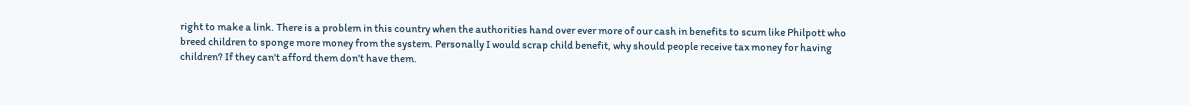right to make a link. There is a problem in this country when the authorities hand over ever more of our cash in benefits to scum like Philpott who breed children to sponge more money from the system. Personally I would scrap child benefit, why should people receive tax money for having children? If they can't afford them don't have them.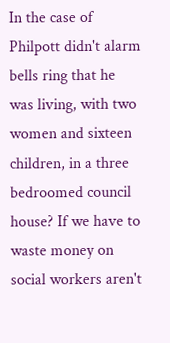In the case of Philpott didn't alarm bells ring that he was living, with two women and sixteen children, in a three bedroomed council house? If we have to waste money on social workers aren't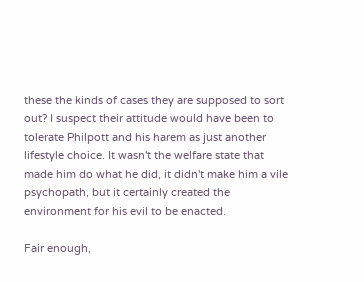these the kinds of cases they are supposed to sort out? I suspect their attitude would have been to tolerate Philpott and his harem as just another lifestyle choice. It wasn't the welfare state that made him do what he did, it didn't make him a vile psychopath, but it certainly created the environment for his evil to be enacted.

Fair enough,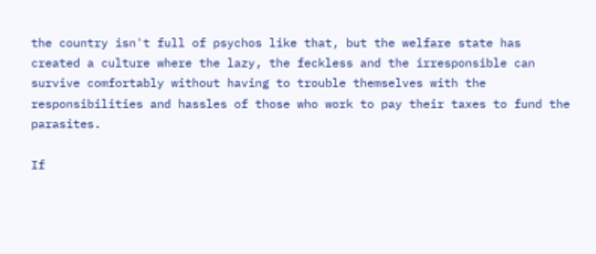the country isn't full of psychos like that, but the welfare state has created a culture where the lazy, the feckless and the irresponsible can survive comfortably without having to trouble themselves with the responsibilities and hassles of those who work to pay their taxes to fund the parasites.

If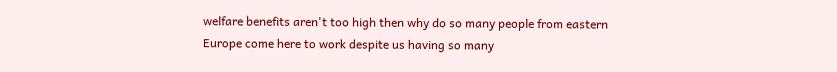welfare benefits aren't too high then why do so many people from eastern Europe come here to work despite us having so many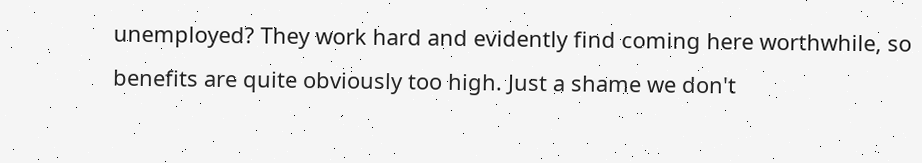unemployed? They work hard and evidently find coming here worthwhile, so benefits are quite obviously too high. Just a shame we don't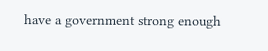have a government strong enough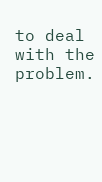to deal with the problem.